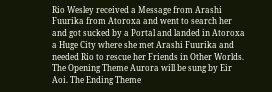Rio Wesley received a Message from Arashi Fuurika from Atoroxa and went to search her and got sucked by a Portal and landed in Atoroxa a Huge City where she met Arashi Fuurika and needed Rio to rescue her Friends in Other Worlds. The Opening Theme Aurora will be sung by Eir Aoi. The Ending Theme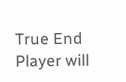True End Player will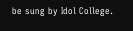be sung by Idol College.